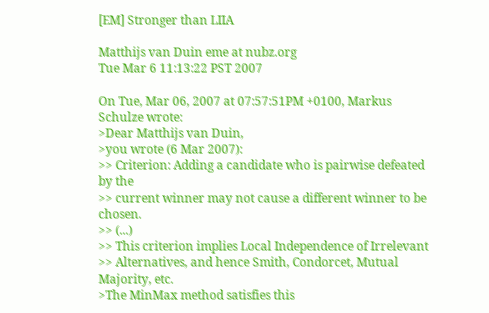[EM] Stronger than LIIA

Matthijs van Duin eme at nubz.org
Tue Mar 6 11:13:22 PST 2007

On Tue, Mar 06, 2007 at 07:57:51PM +0100, Markus Schulze wrote:
>Dear Matthijs van Duin,
>you wrote (6 Mar 2007):
>> Criterion: Adding a candidate who is pairwise defeated by the
>> current winner may not cause a different winner to be chosen.
>> (...)
>> This criterion implies Local Independence of Irrelevant
>> Alternatives, and hence Smith, Condorcet, Mutual Majority, etc.
>The MinMax method satisfies this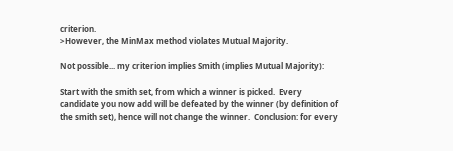criterion.
>However, the MinMax method violates Mutual Majority.

Not possible... my criterion implies Smith (implies Mutual Majority):

Start with the smith set, from which a winner is picked.  Every
candidate you now add will be defeated by the winner (by definition of
the smith set), hence will not change the winner.  Conclusion: for every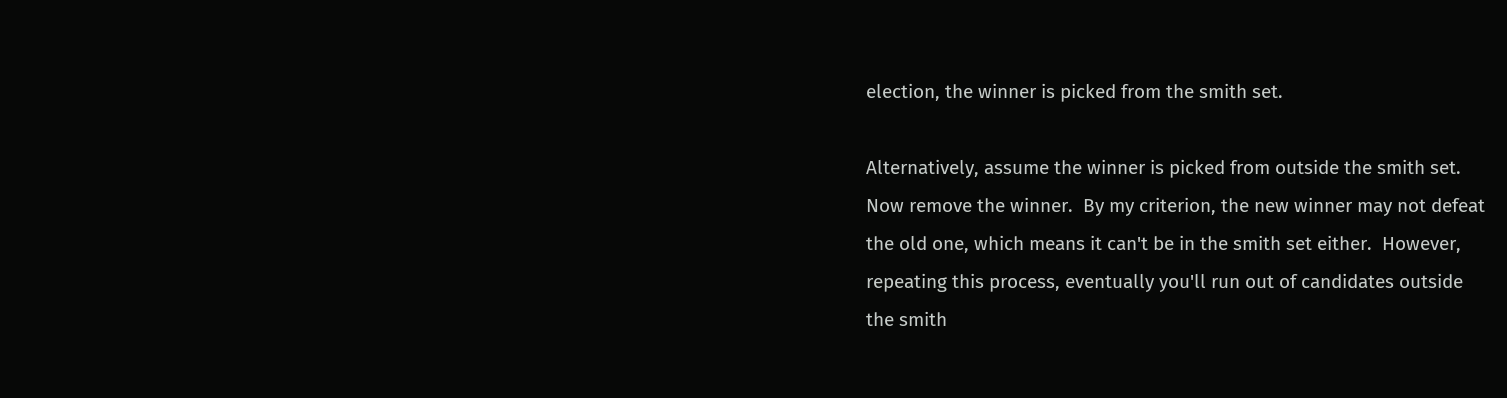election, the winner is picked from the smith set.

Alternatively, assume the winner is picked from outside the smith set.
Now remove the winner.  By my criterion, the new winner may not defeat
the old one, which means it can't be in the smith set either.  However,
repeating this process, eventually you'll run out of candidates outside
the smith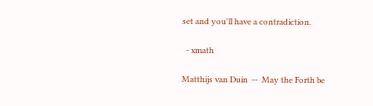set and you'll have a contradiction.

  - xmath

Matthijs van Duin  --  May the Forth be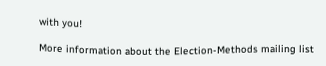with you!

More information about the Election-Methods mailing list